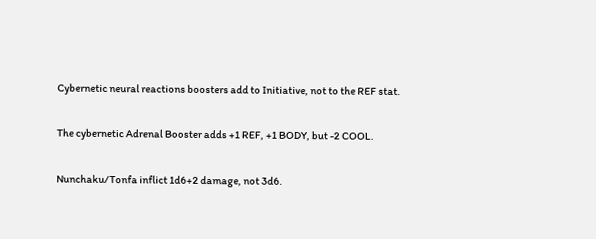Cybernetic neural reactions boosters add to Initiative, not to the REF stat.

The cybernetic Adrenal Booster adds +1 REF, +1 BODY, but -2 COOL.

Nunchaku/Tonfa inflict 1d6+2 damage, not 3d6.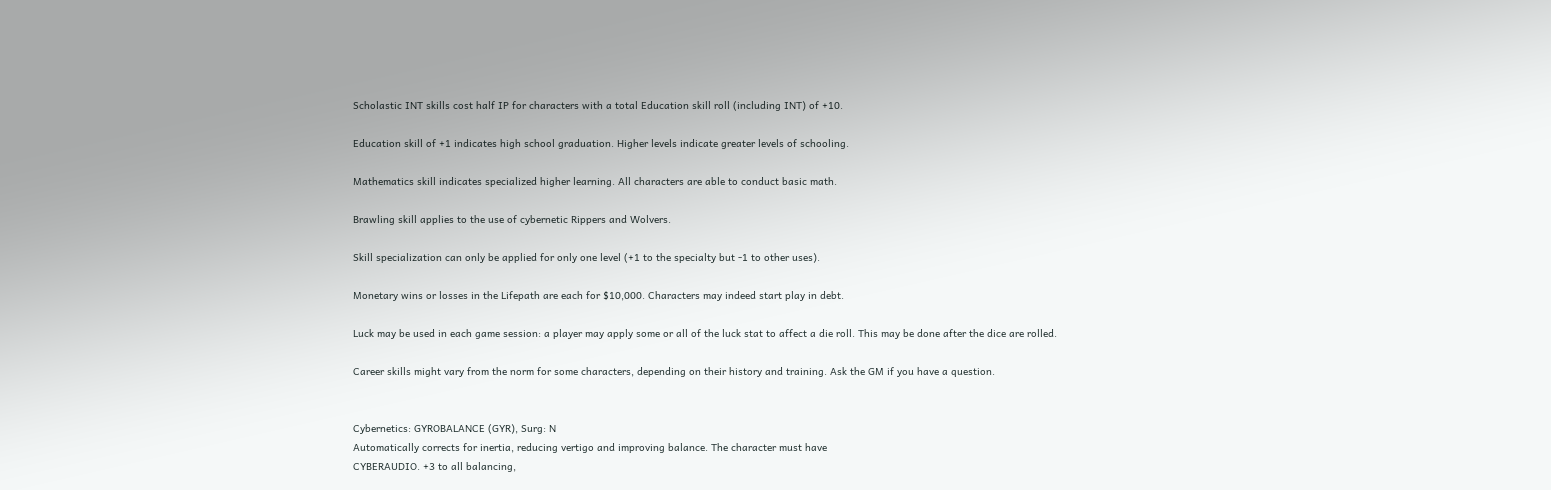Scholastic INT skills cost half IP for characters with a total Education skill roll (including INT) of +10.

Education skill of +1 indicates high school graduation. Higher levels indicate greater levels of schooling.

Mathematics skill indicates specialized higher learning. All characters are able to conduct basic math.

Brawling skill applies to the use of cybernetic Rippers and Wolvers.

Skill specialization can only be applied for only one level (+1 to the specialty but -1 to other uses).

Monetary wins or losses in the Lifepath are each for $10,000. Characters may indeed start play in debt.

Luck may be used in each game session: a player may apply some or all of the luck stat to affect a die roll. This may be done after the dice are rolled.

Career skills might vary from the norm for some characters, depending on their history and training. Ask the GM if you have a question.


Cybernetics: GYROBALANCE (GYR), Surg: N
Automatically corrects for inertia, reducing vertigo and improving balance. The character must have
CYBERAUDIO. +3 to all balancing,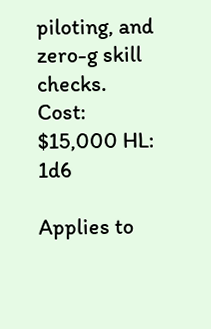piloting, and zero-g skill checks.
Cost: $15,000 HL: 1d6

Applies to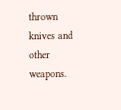thrown knives and other weapons.